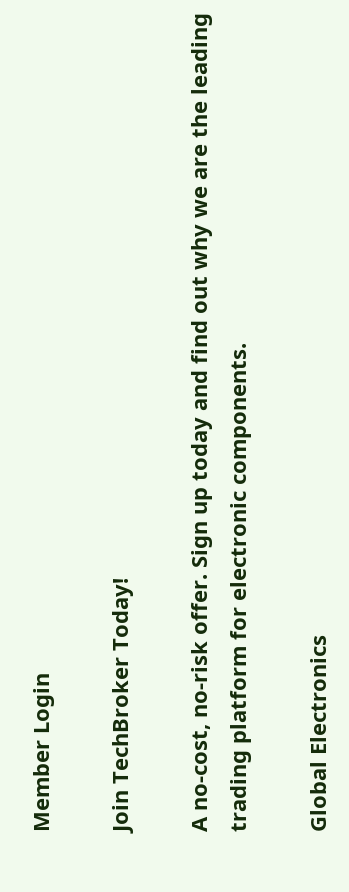Member Login

Join TechBroker Today!

A no-cost, no-risk offer. Sign up today and find out why we are the leading trading platform for electronic components.

Global Electronics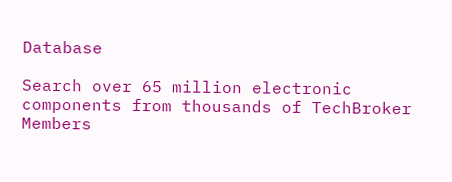Database

Search over 65 million electronic components from thousands of TechBroker Members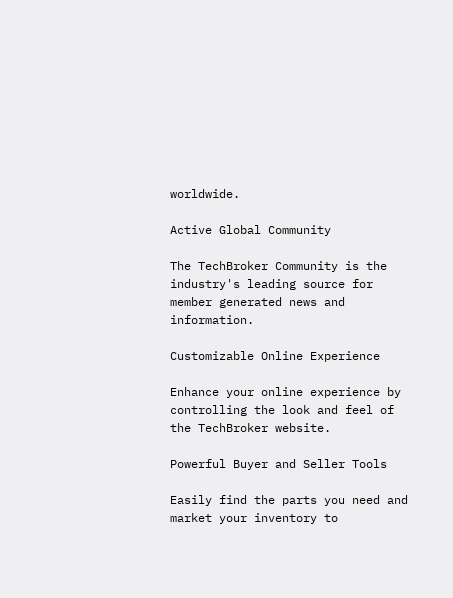worldwide.

Active Global Community

The TechBroker Community is the industry's leading source for member generated news and information.

Customizable Online Experience

Enhance your online experience by controlling the look and feel of the TechBroker website.

Powerful Buyer and Seller Tools

Easily find the parts you need and market your inventory to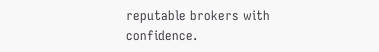reputable brokers with confidence.